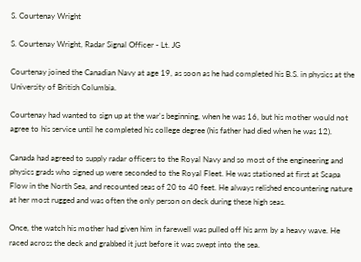S. Courtenay Wright

S. Courtenay Wright, Radar Signal Officer - Lt. JG

Courtenay joined the Canadian Navy at age 19, as soon as he had completed his B.S. in physics at the University of British Columbia.

Courtenay had wanted to sign up at the war's beginning, when he was 16, but his mother would not agree to his service until he completed his college degree (his father had died when he was 12).

Canada had agreed to supply radar officers to the Royal Navy and so most of the engineering and physics grads who signed up were seconded to the Royal Fleet. He was stationed at first at Scapa Flow in the North Sea, and recounted seas of 20 to 40 feet. He always relished encountering nature at her most rugged and was often the only person on deck during these high seas.

Once, the watch his mother had given him in farewell was pulled off his arm by a heavy wave. He raced across the deck and grabbed it just before it was swept into the sea.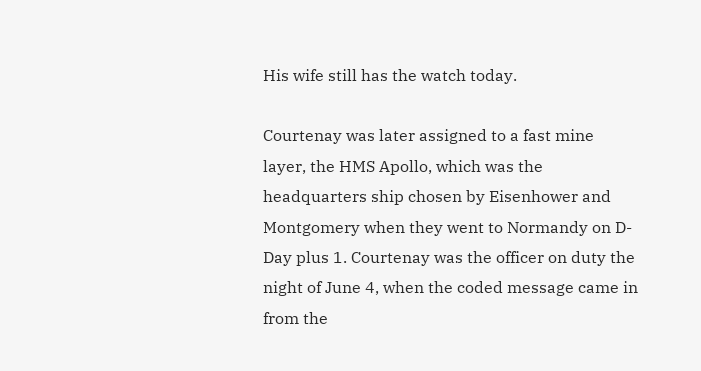His wife still has the watch today.

Courtenay was later assigned to a fast mine layer, the HMS Apollo, which was the headquarters ship chosen by Eisenhower and Montgomery when they went to Normandy on D-Day plus 1. Courtenay was the officer on duty the night of June 4, when the coded message came in from the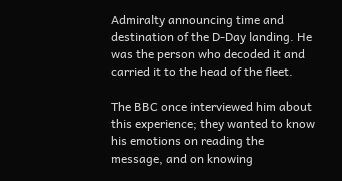Admiralty announcing time and destination of the D-Day landing. He was the person who decoded it and carried it to the head of the fleet.

The BBC once interviewed him about this experience; they wanted to know his emotions on reading the message, and on knowing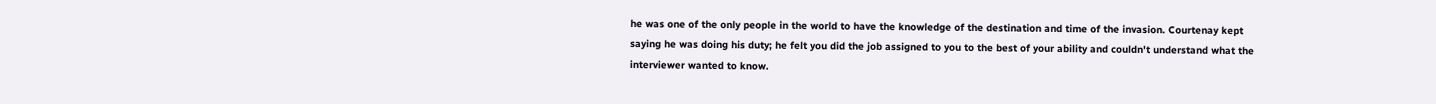he was one of the only people in the world to have the knowledge of the destination and time of the invasion. Courtenay kept saying he was doing his duty; he felt you did the job assigned to you to the best of your ability and couldn't understand what the interviewer wanted to know.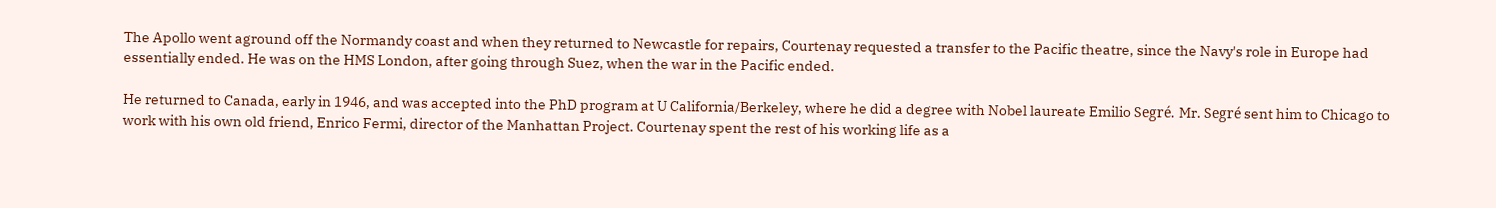The Apollo went aground off the Normandy coast and when they returned to Newcastle for repairs, Courtenay requested a transfer to the Pacific theatre, since the Navy's role in Europe had essentially ended. He was on the HMS London, after going through Suez, when the war in the Pacific ended.

He returned to Canada, early in 1946, and was accepted into the PhD program at U California/Berkeley, where he did a degree with Nobel laureate Emilio Segré. Mr. Segré sent him to Chicago to work with his own old friend, Enrico Fermi, director of the Manhattan Project. Courtenay spent the rest of his working life as a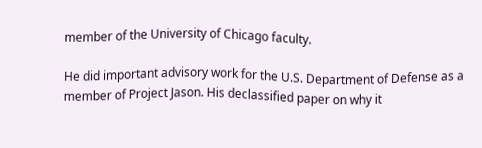member of the University of Chicago faculty.

He did important advisory work for the U.S. Department of Defense as a member of Project Jason. His declassified paper on why it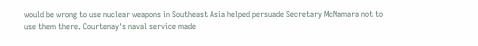would be wrong to use nuclear weapons in Southeast Asia helped persuade Secretary McNamara not to use them there. Courtenay's naval service made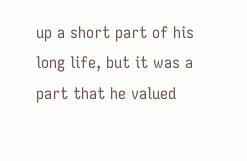up a short part of his long life, but it was a part that he valued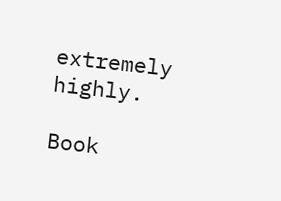extremely highly.

Book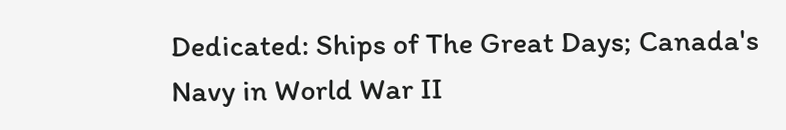Dedicated: Ships of The Great Days; Canada's Navy in World War II